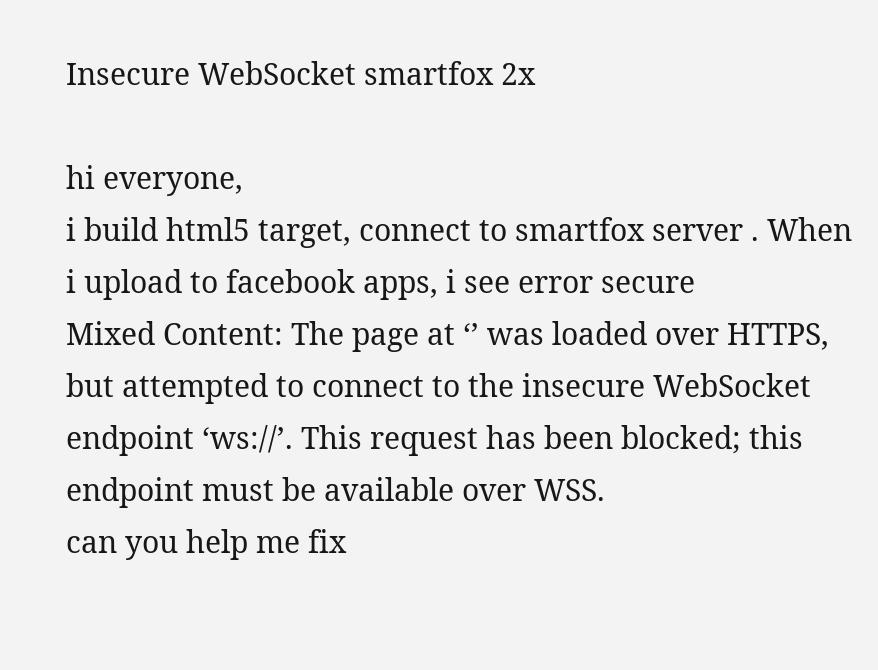Insecure WebSocket smartfox 2x

hi everyone,
i build html5 target, connect to smartfox server . When i upload to facebook apps, i see error secure
Mixed Content: The page at ‘’ was loaded over HTTPS, but attempted to connect to the insecure WebSocket endpoint ‘ws://’. This request has been blocked; this endpoint must be available over WSS.
can you help me fix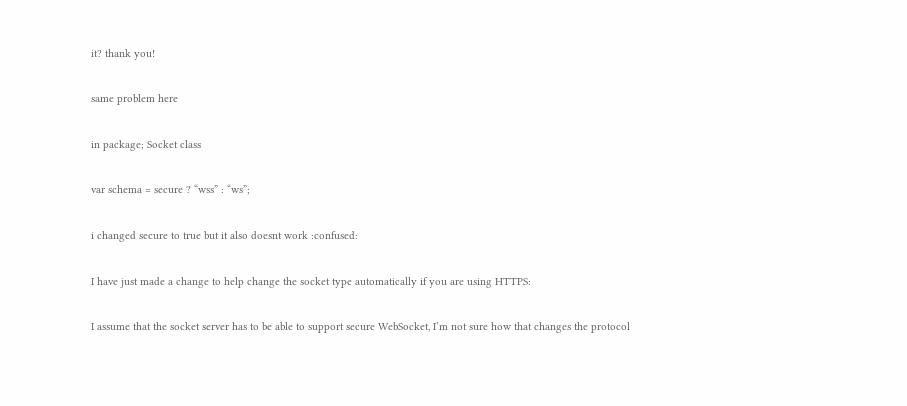it? thank you!

same problem here

in package; Socket class

var schema = secure ? “wss” : “ws”;

i changed secure to true but it also doesnt work :confused:

I have just made a change to help change the socket type automatically if you are using HTTPS:

I assume that the socket server has to be able to support secure WebSocket, I’m not sure how that changes the protocol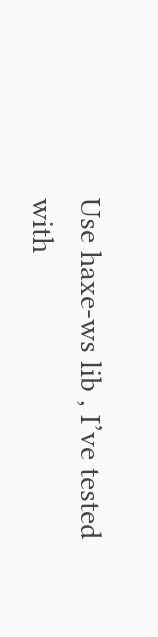Use haxe-ws lib , I’ve tested with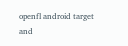openfl android target and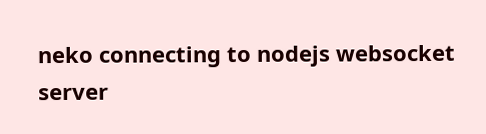neko connecting to nodejs websocket server